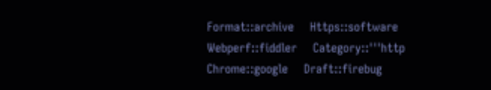Format::archive    Https::software    Webperf::fiddler    Category::'''http    Chrome::google    Draft::firebug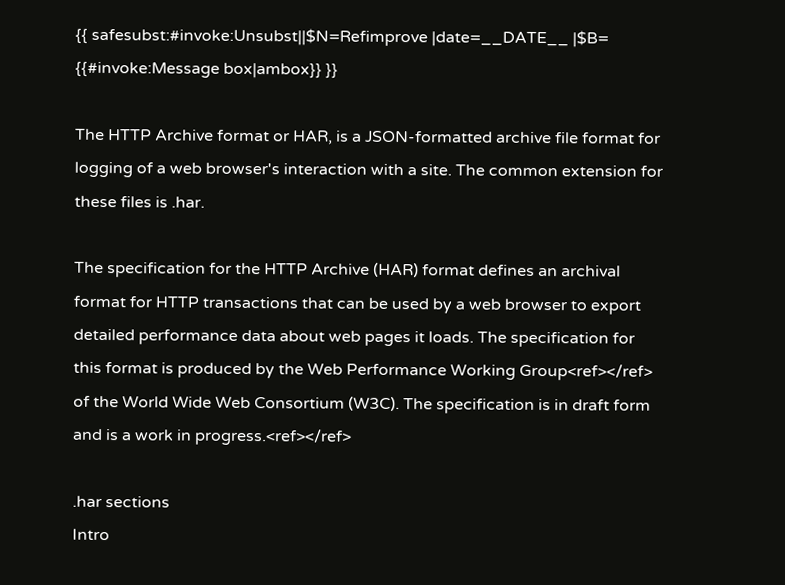{{ safesubst:#invoke:Unsubst||$N=Refimprove |date=__DATE__ |$B= {{#invoke:Message box|ambox}} }}

The HTTP Archive format or HAR, is a JSON-formatted archive file format for logging of a web browser's interaction with a site. The common extension for these files is .har.

The specification for the HTTP Archive (HAR) format defines an archival format for HTTP transactions that can be used by a web browser to export detailed performance data about web pages it loads. The specification for this format is produced by the Web Performance Working Group<ref></ref> of the World Wide Web Consortium (W3C). The specification is in draft form and is a work in progress.<ref></ref>

.har sections
Intro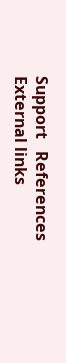Support   References   External links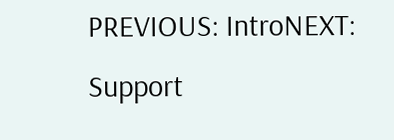PREVIOUS: IntroNEXT: Support